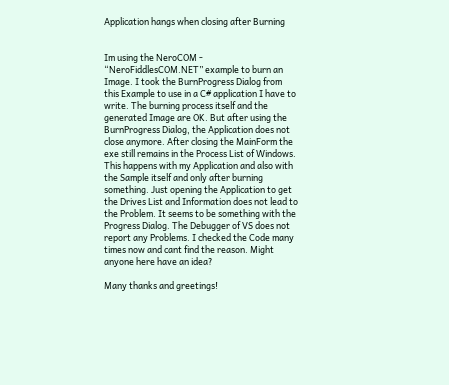Application hangs when closing after Burning


Im using the NeroCOM - “NeroFiddlesCOM.NET” example to burn an Image. I took the BurnProgress Dialog from this Example to use in a C# application I have to write. The burning process itself and the generated Image are OK. But after using the BurnProgress Dialog, the Application does not close anymore. After closing the MainForm the exe still remains in the Process List of Windows. This happens with my Application and also with the Sample itself and only after burning something. Just opening the Application to get the Drives List and Information does not lead to the Problem. It seems to be something with the Progress Dialog. The Debugger of VS does not report any Problems. I checked the Code many times now and cant find the reason. Might anyone here have an idea?

Many thanks and greetings!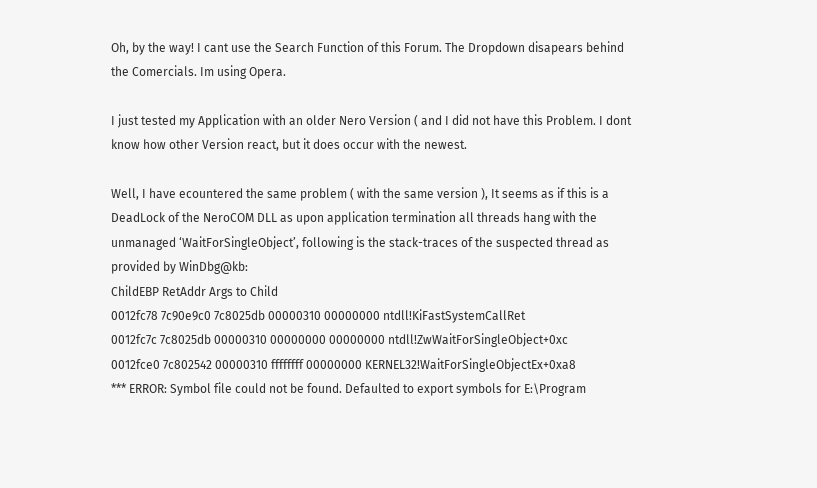Oh, by the way! I cant use the Search Function of this Forum. The Dropdown disapears behind the Comercials. Im using Opera.

I just tested my Application with an older Nero Version ( and I did not have this Problem. I dont know how other Version react, but it does occur with the newest.

Well, I have ecountered the same problem ( with the same version ), It seems as if this is a DeadLock of the NeroCOM DLL as upon application termination all threads hang with the unmanaged ‘WaitForSingleObject’, following is the stack-traces of the suspected thread as provided by WinDbg@kb:
ChildEBP RetAddr Args to Child
0012fc78 7c90e9c0 7c8025db 00000310 00000000 ntdll!KiFastSystemCallRet
0012fc7c 7c8025db 00000310 00000000 00000000 ntdll!ZwWaitForSingleObject+0xc
0012fce0 7c802542 00000310 ffffffff 00000000 KERNEL32!WaitForSingleObjectEx+0xa8
*** ERROR: Symbol file could not be found. Defaulted to export symbols for E:\Program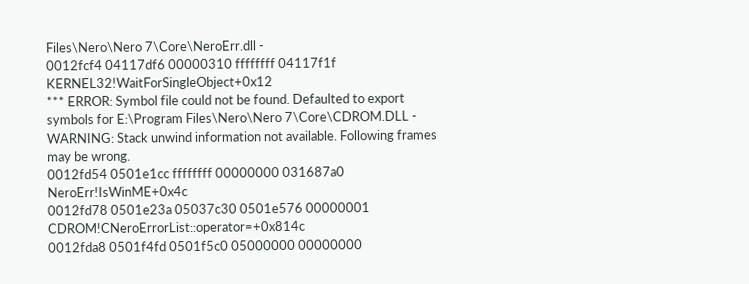Files\Nero\Nero 7\Core\NeroErr.dll -
0012fcf4 04117df6 00000310 ffffffff 04117f1f KERNEL32!WaitForSingleObject+0x12
*** ERROR: Symbol file could not be found. Defaulted to export symbols for E:\Program Files\Nero\Nero 7\Core\CDROM.DLL -
WARNING: Stack unwind information not available. Following frames may be wrong.
0012fd54 0501e1cc ffffffff 00000000 031687a0 NeroErr!IsWinME+0x4c
0012fd78 0501e23a 05037c30 0501e576 00000001 CDROM!CNeroErrorList::operator=+0x814c
0012fda8 0501f4fd 0501f5c0 05000000 00000000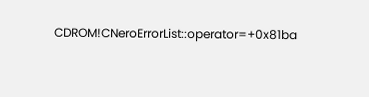CDROM!CNeroErrorList::operator=+0x81ba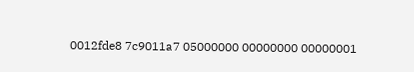0012fde8 7c9011a7 05000000 00000000 00000001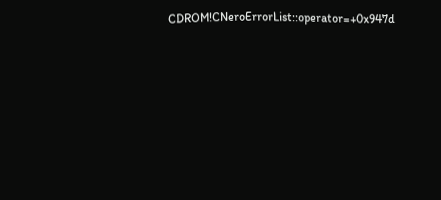CDROM!CNeroErrorList::operator=+0x947d